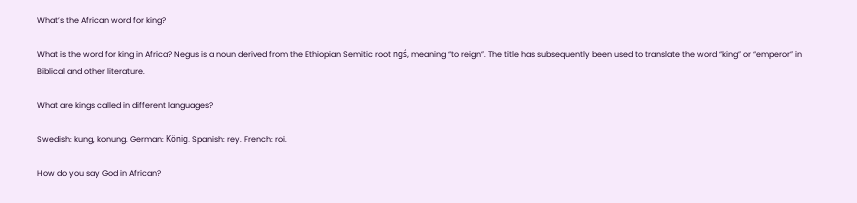What’s the African word for king?

What is the word for king in Africa? Negus is a noun derived from the Ethiopian Semitic root ngś, meaning “to reign”. The title has subsequently been used to translate the word “king” or “emperor” in Biblical and other literature.

What are kings called in different languages?

Swedish: kung, konung. German: König. Spanish: rey. French: roi.

How do you say God in African?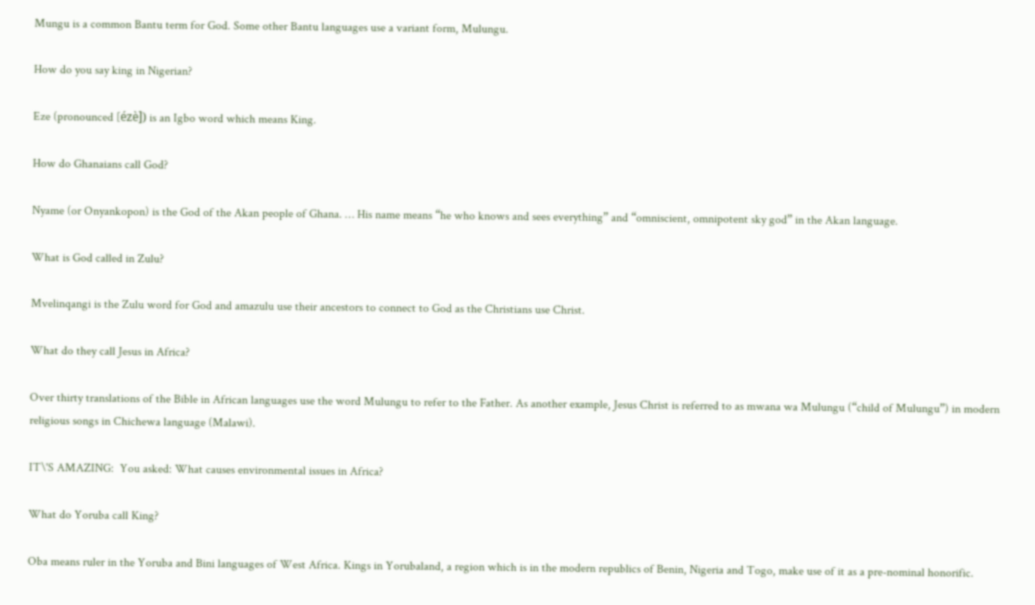Mungu is a common Bantu term for God. Some other Bantu languages use a variant form, Mulungu.

How do you say king in Nigerian?

Eze (pronounced [ézè]) is an Igbo word which means King.

How do Ghanaians call God?

Nyame (or Onyankopon) is the God of the Akan people of Ghana. … His name means “he who knows and sees everything” and “omniscient, omnipotent sky god” in the Akan language.

What is God called in Zulu?

Mvelinqangi is the Zulu word for God and amazulu use their ancestors to connect to God as the Christians use Christ.

What do they call Jesus in Africa?

Over thirty translations of the Bible in African languages use the word Mulungu to refer to the Father. As another example, Jesus Christ is referred to as mwana wa Mulungu (“child of Mulungu”) in modern religious songs in Chichewa language (Malawi).

IT\'S AMAZING:  You asked: What causes environmental issues in Africa?

What do Yoruba call King?

Oba means ruler in the Yoruba and Bini languages of West Africa. Kings in Yorubaland, a region which is in the modern republics of Benin, Nigeria and Togo, make use of it as a pre-nominal honorific.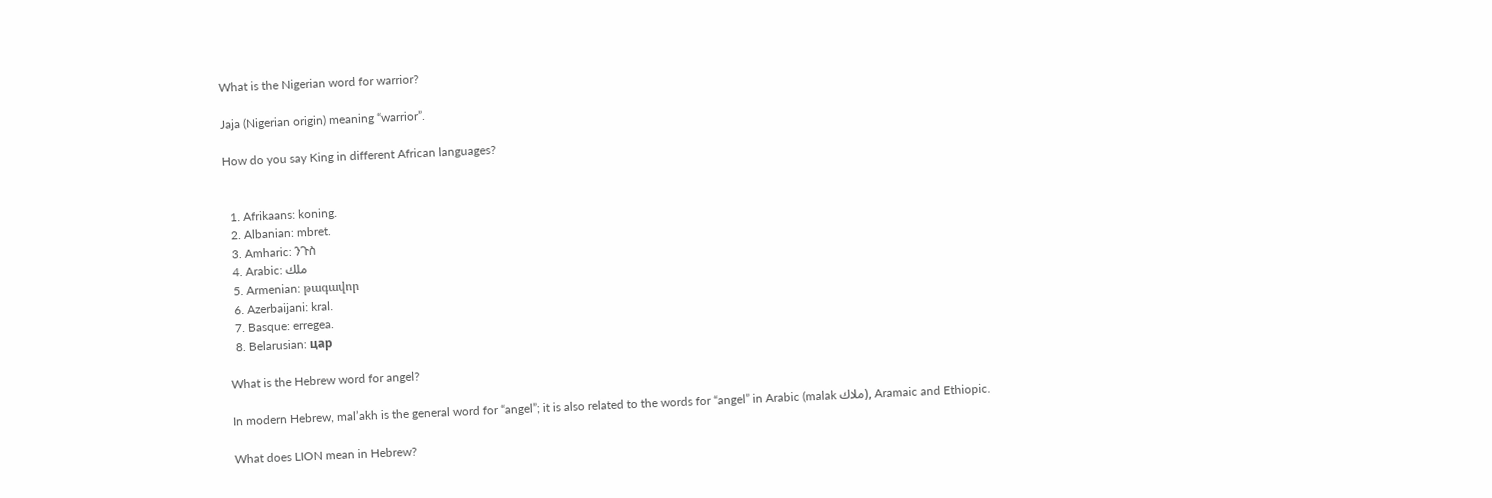What is the Nigerian word for warrior?

Jaja (Nigerian origin) meaning “warrior”.

How do you say King in different African languages?


  1. Afrikaans: koning.
  2. Albanian: mbret.
  3. Amharic: ንጉስ
  4. Arabic: ملك
  5. Armenian: թագավոր
  6. Azerbaijani: kral.
  7. Basque: erregea.
  8. Belarusian: цар

What is the Hebrew word for angel?

In modern Hebrew, mal’akh is the general word for “angel”; it is also related to the words for “angel” in Arabic (malak ملاك), Aramaic and Ethiopic.

What does LION mean in Hebrew?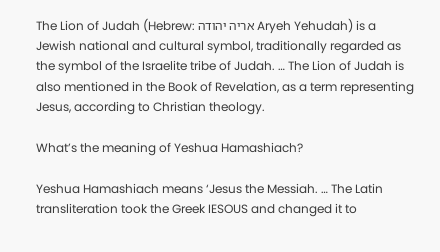The Lion of Judah (Hebrew: אריה יהודה Aryeh Yehudah) is a Jewish national and cultural symbol, traditionally regarded as the symbol of the Israelite tribe of Judah. … The Lion of Judah is also mentioned in the Book of Revelation, as a term representing Jesus, according to Christian theology.

What’s the meaning of Yeshua Hamashiach?

Yeshua Hamashiach means ‘Jesus the Messiah. … The Latin transliteration took the Greek IESOUS and changed it to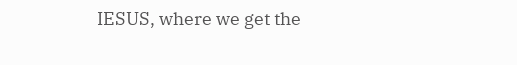IESUS, where we get the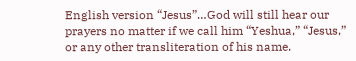English version “Jesus”…God will still hear our prayers no matter if we call him “Yeshua,” “Jesus,” or any other transliteration of his name.